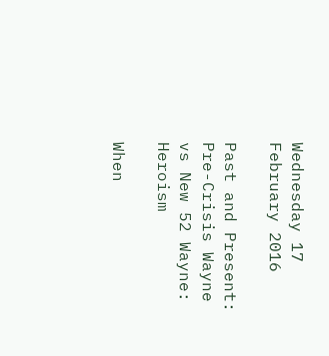Wednesday 17 February 2016

Past and Present: Pre-Crisis Wayne vs New 52 Wayne: Heroism

When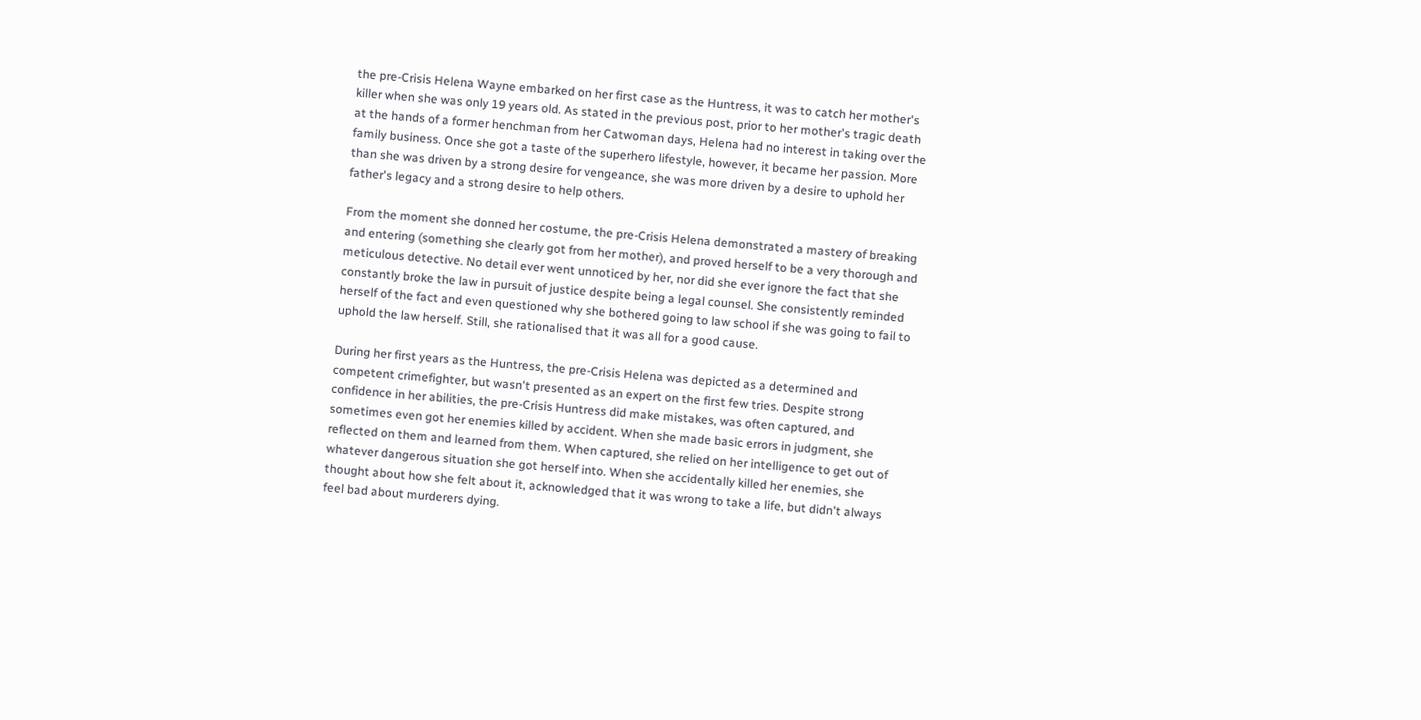the pre-Crisis Helena Wayne embarked on her first case as the Huntress, it was to catch her mother's killer when she was only 19 years old. As stated in the previous post, prior to her mother's tragic death at the hands of a former henchman from her Catwoman days, Helena had no interest in taking over the family business. Once she got a taste of the superhero lifestyle, however, it became her passion. More than she was driven by a strong desire for vengeance, she was more driven by a desire to uphold her father's legacy and a strong desire to help others.

From the moment she donned her costume, the pre-Crisis Helena demonstrated a mastery of breaking and entering (something she clearly got from her mother), and proved herself to be a very thorough and meticulous detective. No detail ever went unnoticed by her, nor did she ever ignore the fact that she constantly broke the law in pursuit of justice despite being a legal counsel. She consistently reminded herself of the fact and even questioned why she bothered going to law school if she was going to fail to uphold the law herself. Still, she rationalised that it was all for a good cause.

During her first years as the Huntress, the pre-Crisis Helena was depicted as a determined and competent crimefighter, but wasn't presented as an expert on the first few tries. Despite strong confidence in her abilities, the pre-Crisis Huntress did make mistakes, was often captured, and sometimes even got her enemies killed by accident. When she made basic errors in judgment, she reflected on them and learned from them. When captured, she relied on her intelligence to get out of whatever dangerous situation she got herself into. When she accidentally killed her enemies, she thought about how she felt about it, acknowledged that it was wrong to take a life, but didn't always feel bad about murderers dying.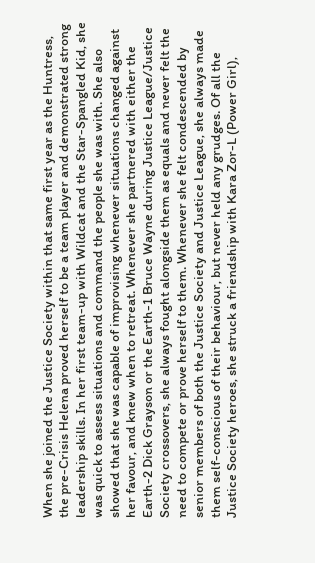When she joined the Justice Society within that same first year as the Huntress, the pre-Crisis Helena proved herself to be a team player and demonstrated strong leadership skills. In her first team-up with Wildcat and the Star-Spangled Kid, she was quick to assess situations and command the people she was with. She also showed that she was capable of improvising whenever situations changed against her favour, and knew when to retreat. Whenever she partnered with either the Earth-2 Dick Grayson or the Earth-1 Bruce Wayne during Justice League/Justice Society crossovers, she always fought alongside them as equals and never felt the need to compete or prove herself to them. Whenever she felt condescended by senior members of both the Justice Society and Justice League, she always made them self-conscious of their behaviour, but never held any grudges. Of all the Justice Society heroes, she struck a friendship with Kara Zor-L (Power Girl),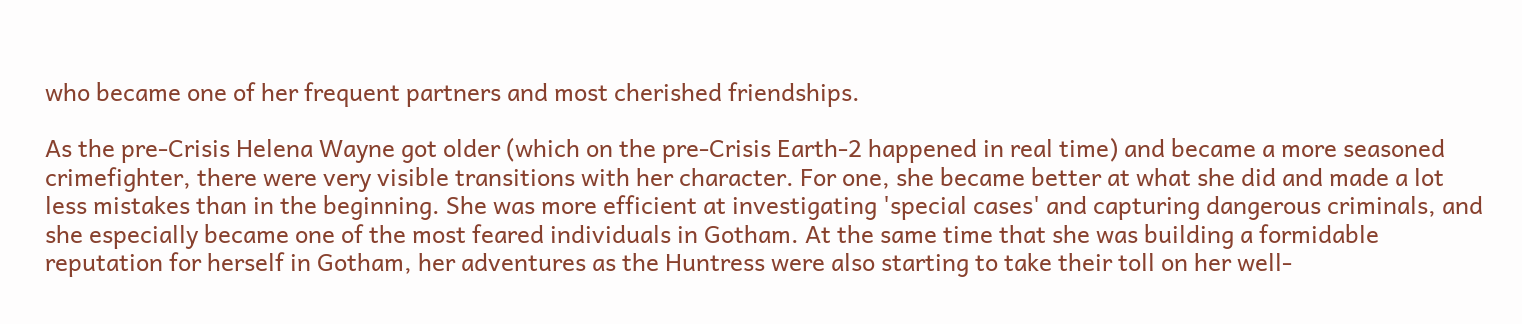who became one of her frequent partners and most cherished friendships.

As the pre-Crisis Helena Wayne got older (which on the pre-Crisis Earth-2 happened in real time) and became a more seasoned crimefighter, there were very visible transitions with her character. For one, she became better at what she did and made a lot less mistakes than in the beginning. She was more efficient at investigating 'special cases' and capturing dangerous criminals, and she especially became one of the most feared individuals in Gotham. At the same time that she was building a formidable reputation for herself in Gotham, her adventures as the Huntress were also starting to take their toll on her well-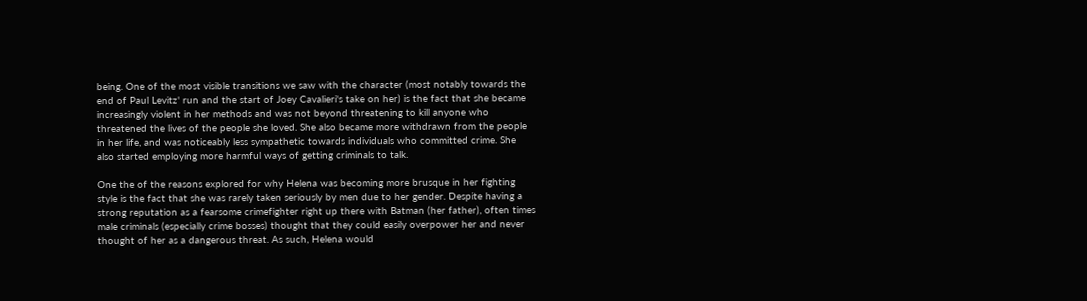being. One of the most visible transitions we saw with the character (most notably towards the end of Paul Levitz' run and the start of Joey Cavalieri's take on her) is the fact that she became increasingly violent in her methods and was not beyond threatening to kill anyone who threatened the lives of the people she loved. She also became more withdrawn from the people in her life, and was noticeably less sympathetic towards individuals who committed crime. She also started employing more harmful ways of getting criminals to talk.

One the of the reasons explored for why Helena was becoming more brusque in her fighting style is the fact that she was rarely taken seriously by men due to her gender. Despite having a strong reputation as a fearsome crimefighter right up there with Batman (her father), often times male criminals (especially crime bosses) thought that they could easily overpower her and never thought of her as a dangerous threat. As such, Helena would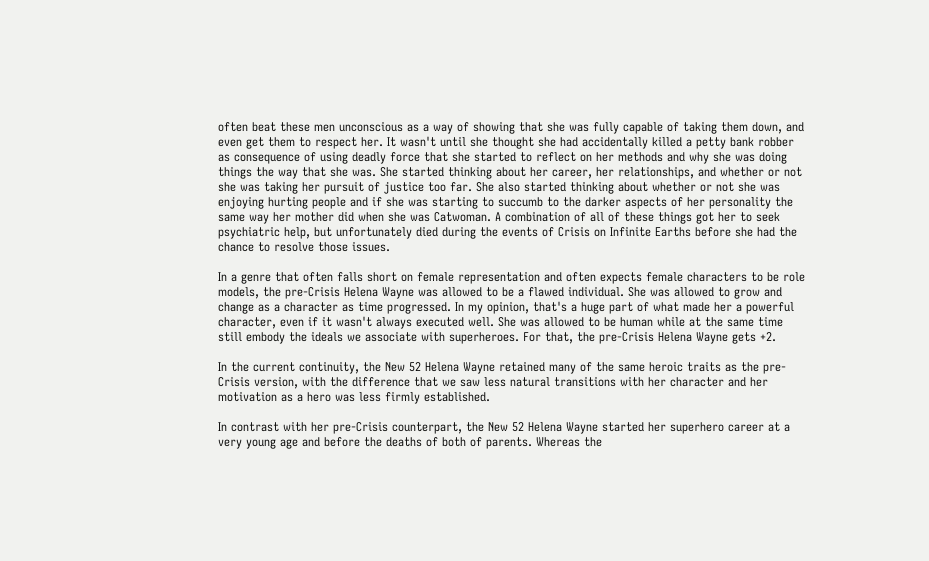often beat these men unconscious as a way of showing that she was fully capable of taking them down, and even get them to respect her. It wasn't until she thought she had accidentally killed a petty bank robber as consequence of using deadly force that she started to reflect on her methods and why she was doing things the way that she was. She started thinking about her career, her relationships, and whether or not she was taking her pursuit of justice too far. She also started thinking about whether or not she was enjoying hurting people and if she was starting to succumb to the darker aspects of her personality the same way her mother did when she was Catwoman. A combination of all of these things got her to seek psychiatric help, but unfortunately died during the events of Crisis on Infinite Earths before she had the chance to resolve those issues.

In a genre that often falls short on female representation and often expects female characters to be role models, the pre-Crisis Helena Wayne was allowed to be a flawed individual. She was allowed to grow and change as a character as time progressed. In my opinion, that's a huge part of what made her a powerful character, even if it wasn't always executed well. She was allowed to be human while at the same time still embody the ideals we associate with superheroes. For that, the pre-Crisis Helena Wayne gets +2.

In the current continuity, the New 52 Helena Wayne retained many of the same heroic traits as the pre-Crisis version, with the difference that we saw less natural transitions with her character and her motivation as a hero was less firmly established.

In contrast with her pre-Crisis counterpart, the New 52 Helena Wayne started her superhero career at a very young age and before the deaths of both of parents. Whereas the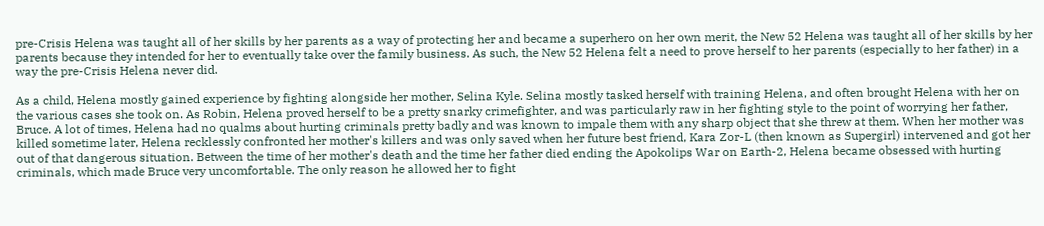pre-Crisis Helena was taught all of her skills by her parents as a way of protecting her and became a superhero on her own merit, the New 52 Helena was taught all of her skills by her parents because they intended for her to eventually take over the family business. As such, the New 52 Helena felt a need to prove herself to her parents (especially to her father) in a way the pre-Crisis Helena never did.

As a child, Helena mostly gained experience by fighting alongside her mother, Selina Kyle. Selina mostly tasked herself with training Helena, and often brought Helena with her on the various cases she took on. As Robin, Helena proved herself to be a pretty snarky crimefighter, and was particularly raw in her fighting style to the point of worrying her father, Bruce. A lot of times, Helena had no qualms about hurting criminals pretty badly and was known to impale them with any sharp object that she threw at them. When her mother was killed sometime later, Helena recklessly confronted her mother's killers and was only saved when her future best friend, Kara Zor-L (then known as Supergirl) intervened and got her out of that dangerous situation. Between the time of her mother's death and the time her father died ending the Apokolips War on Earth-2, Helena became obsessed with hurting criminals, which made Bruce very uncomfortable. The only reason he allowed her to fight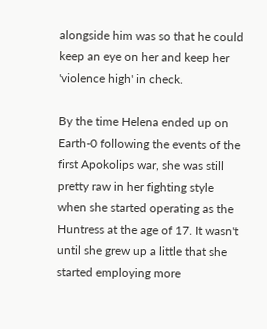alongside him was so that he could keep an eye on her and keep her 'violence high' in check.

By the time Helena ended up on Earth-0 following the events of the first Apokolips war, she was still pretty raw in her fighting style when she started operating as the Huntress at the age of 17. It wasn't until she grew up a little that she started employing more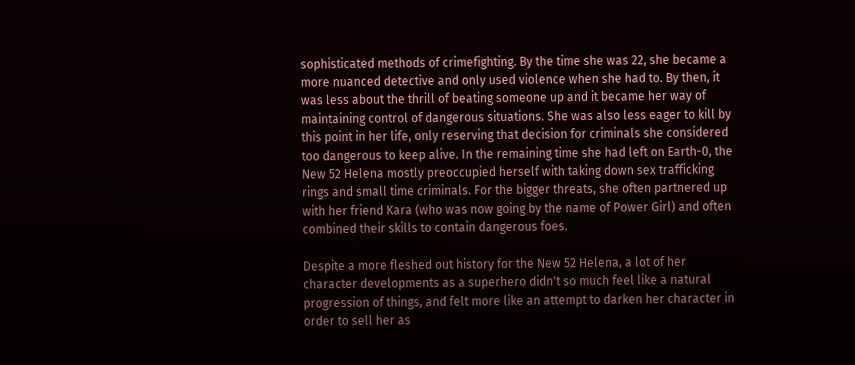sophisticated methods of crimefighting. By the time she was 22, she became a more nuanced detective and only used violence when she had to. By then, it was less about the thrill of beating someone up and it became her way of maintaining control of dangerous situations. She was also less eager to kill by this point in her life, only reserving that decision for criminals she considered too dangerous to keep alive. In the remaining time she had left on Earth-0, the New 52 Helena mostly preoccupied herself with taking down sex trafficking rings and small time criminals. For the bigger threats, she often partnered up with her friend Kara (who was now going by the name of Power Girl) and often combined their skills to contain dangerous foes.

Despite a more fleshed out history for the New 52 Helena, a lot of her character developments as a superhero didn't so much feel like a natural progression of things, and felt more like an attempt to darken her character in order to sell her as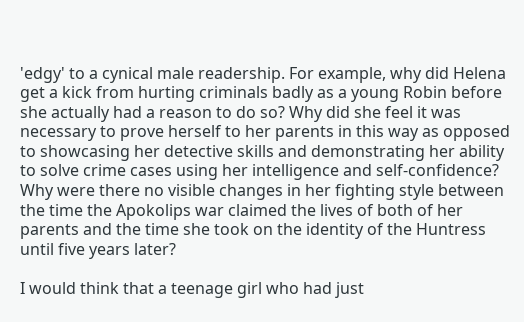'edgy' to a cynical male readership. For example, why did Helena get a kick from hurting criminals badly as a young Robin before she actually had a reason to do so? Why did she feel it was necessary to prove herself to her parents in this way as opposed to showcasing her detective skills and demonstrating her ability to solve crime cases using her intelligence and self-confidence? Why were there no visible changes in her fighting style between the time the Apokolips war claimed the lives of both of her parents and the time she took on the identity of the Huntress until five years later?

I would think that a teenage girl who had just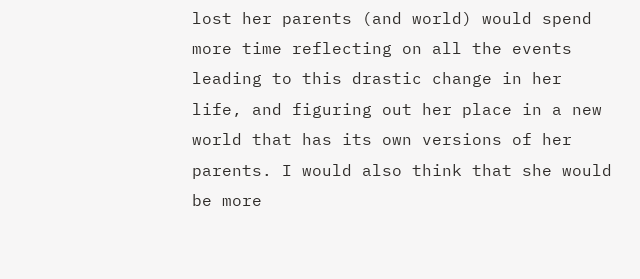lost her parents (and world) would spend more time reflecting on all the events leading to this drastic change in her life, and figuring out her place in a new world that has its own versions of her parents. I would also think that she would be more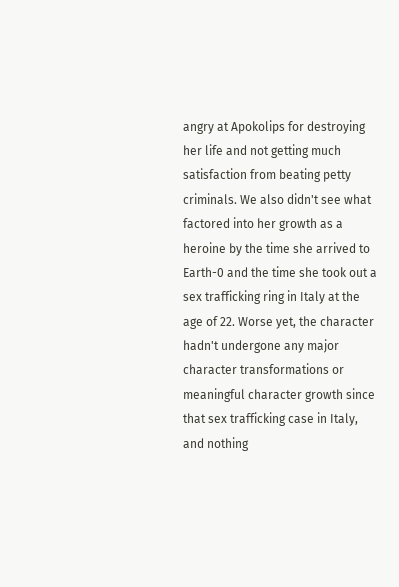angry at Apokolips for destroying her life and not getting much satisfaction from beating petty criminals. We also didn't see what factored into her growth as a heroine by the time she arrived to Earth-0 and the time she took out a sex trafficking ring in Italy at the age of 22. Worse yet, the character hadn't undergone any major character transformations or meaningful character growth since that sex trafficking case in Italy, and nothing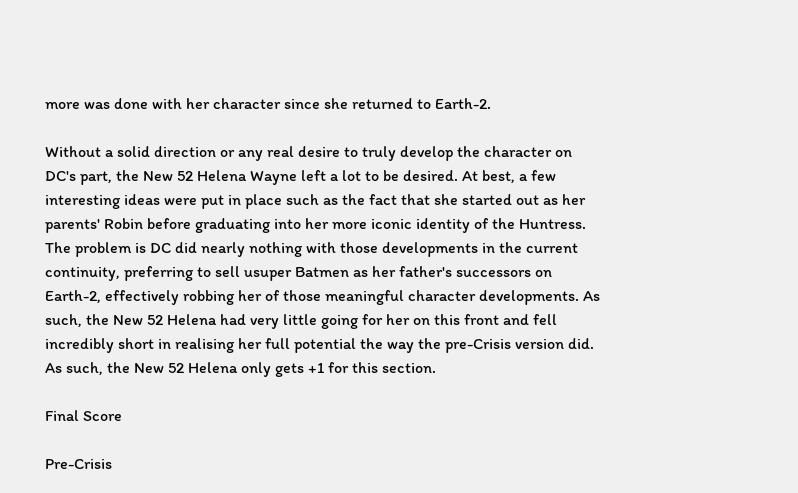more was done with her character since she returned to Earth-2.

Without a solid direction or any real desire to truly develop the character on DC's part, the New 52 Helena Wayne left a lot to be desired. At best, a few interesting ideas were put in place such as the fact that she started out as her parents' Robin before graduating into her more iconic identity of the Huntress. The problem is DC did nearly nothing with those developments in the current continuity, preferring to sell usuper Batmen as her father's successors on Earth-2, effectively robbing her of those meaningful character developments. As such, the New 52 Helena had very little going for her on this front and fell incredibly short in realising her full potential the way the pre-Crisis version did. As such, the New 52 Helena only gets +1 for this section.

Final Score

Pre-Crisis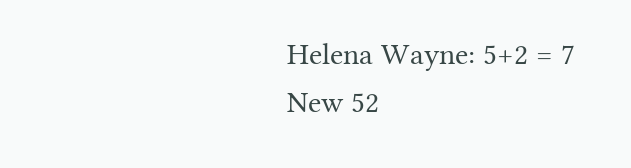Helena Wayne: 5+2 = 7
New 52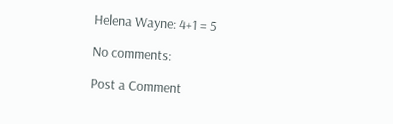Helena Wayne: 4+1 = 5

No comments:

Post a Comment